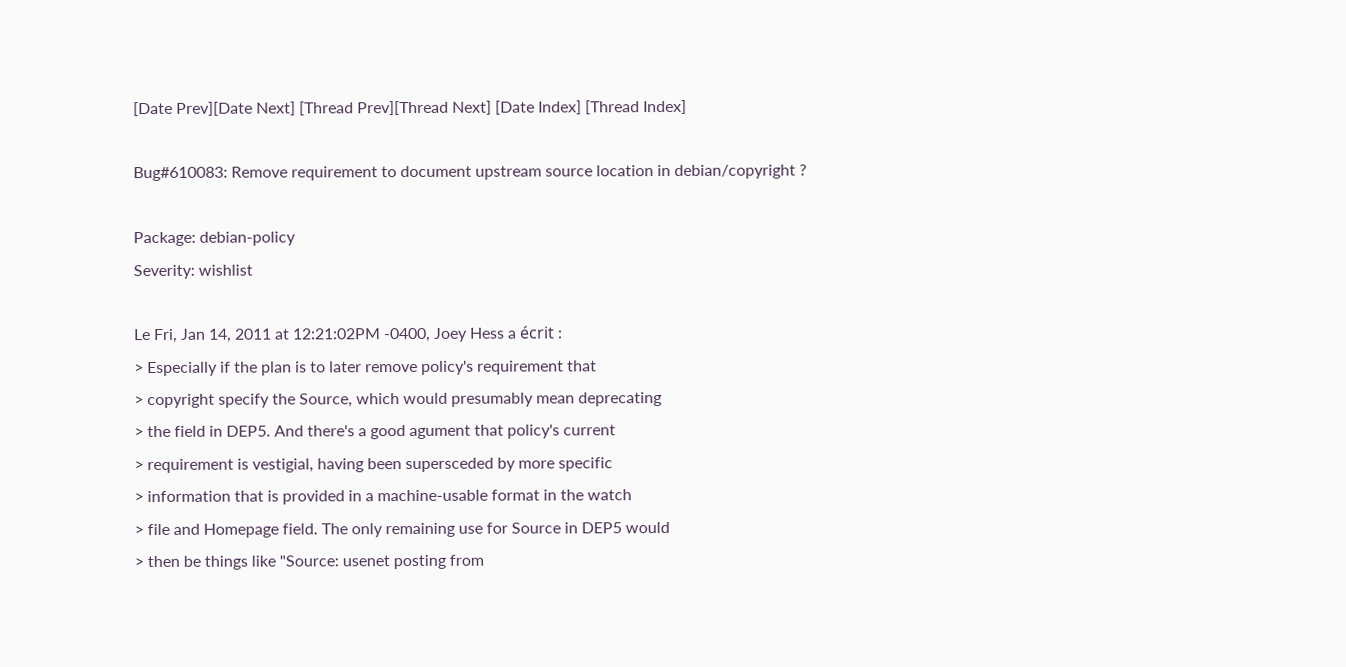[Date Prev][Date Next] [Thread Prev][Thread Next] [Date Index] [Thread Index]

Bug#610083: Remove requirement to document upstream source location in debian/copyright ?

Package: debian-policy
Severity: wishlist

Le Fri, Jan 14, 2011 at 12:21:02PM -0400, Joey Hess a écrit :
> Especially if the plan is to later remove policy's requirement that
> copyright specify the Source, which would presumably mean deprecating
> the field in DEP5. And there's a good agument that policy's current
> requirement is vestigial, having been supersceded by more specific
> information that is provided in a machine-usable format in the watch
> file and Homepage field. The only remaining use for Source in DEP5 would
> then be things like "Source: usenet posting from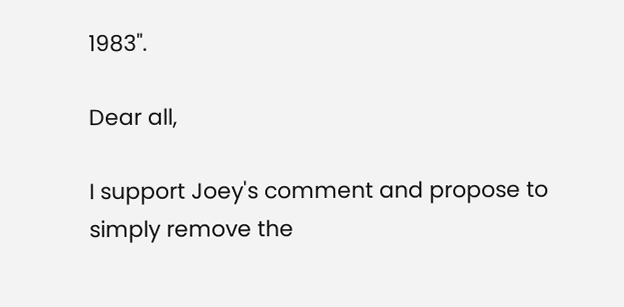1983".

Dear all,

I support Joey's comment and propose to simply remove the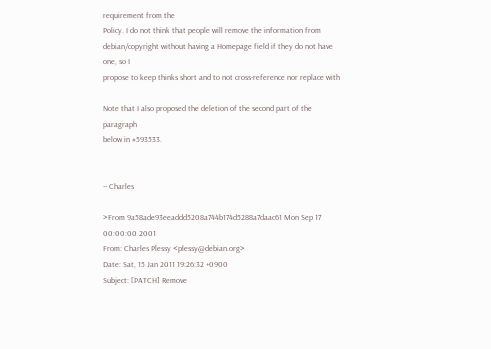requirement from the
Policy. I do not think that people will remove the information from
debian/copyright without having a Homepage field if they do not have one, so I
propose to keep thinks short and to not cross-reference nor replace with

Note that I also proposed the deletion of the second part of the paragraph
below in #593533.


-- Charles

>From 9a58ade93eeaddd5208a744b174d5288a7daac61 Mon Sep 17 00:00:00 2001
From: Charles Plessy <plessy@debian.org>
Date: Sat, 15 Jan 2011 19:26:32 +0900
Subject: [PATCH] Remove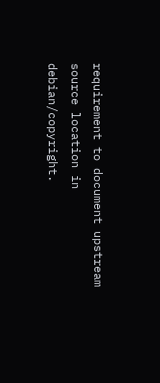requirement to document upstream source location in debian/copyright.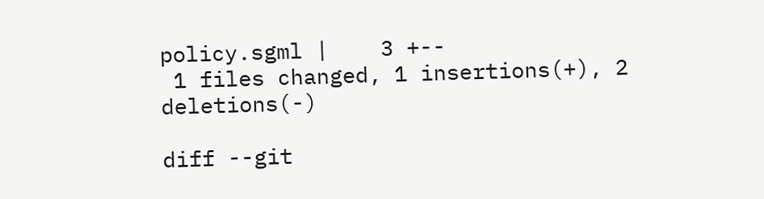policy.sgml |    3 +--
 1 files changed, 1 insertions(+), 2 deletions(-)

diff --git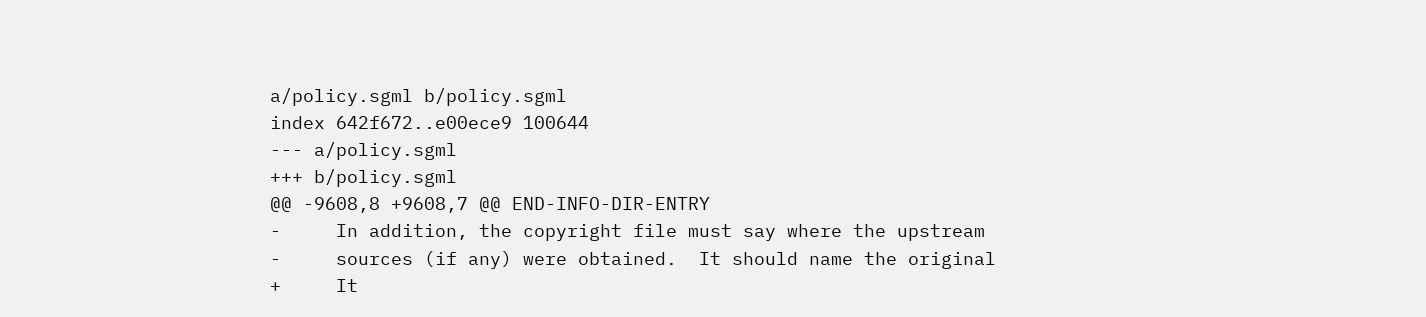a/policy.sgml b/policy.sgml
index 642f672..e00ece9 100644
--- a/policy.sgml
+++ b/policy.sgml
@@ -9608,8 +9608,7 @@ END-INFO-DIR-ENTRY
-     In addition, the copyright file must say where the upstream
-     sources (if any) were obtained.  It should name the original
+     It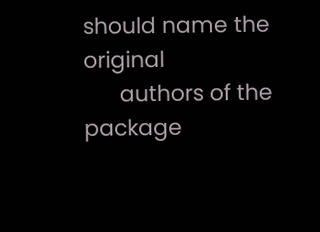should name the original
      authors of the package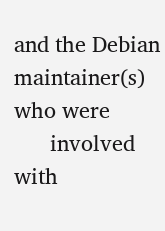and the Debian maintainer(s) who were
      involved with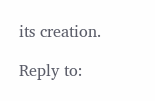its creation.

Reply to: